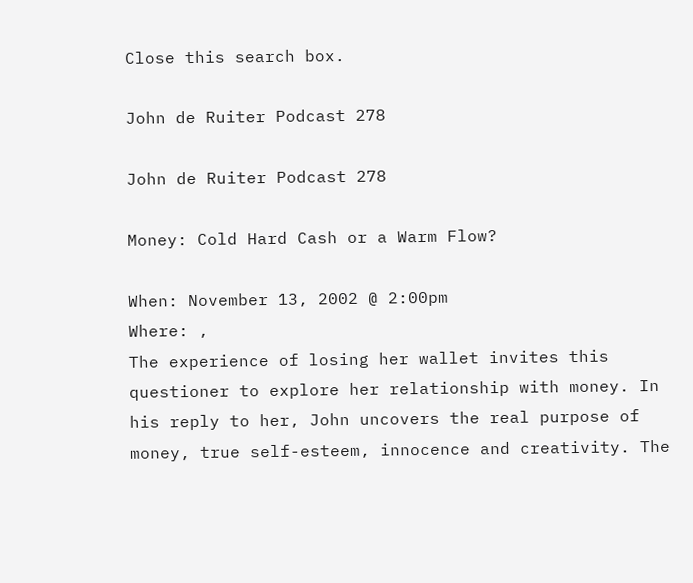Close this search box.

John de Ruiter Podcast 278

John de Ruiter Podcast 278

Money: Cold Hard Cash or a Warm Flow?

When: November 13, 2002 @ 2:00pm
Where: ,
The experience of losing her wallet invites this questioner to explore her relationship with money. In his reply to her, John uncovers the real purpose of money, true self-esteem, innocence and creativity. The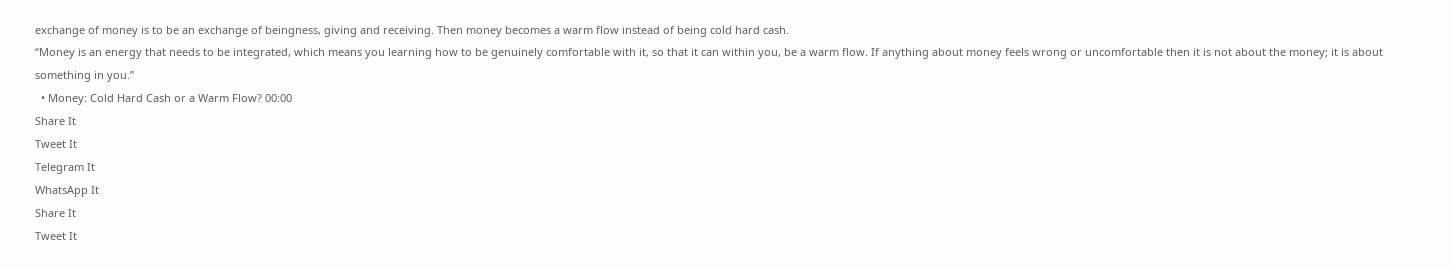exchange of money is to be an exchange of beingness, giving and receiving. Then money becomes a warm flow instead of being cold hard cash.
“Money is an energy that needs to be integrated, which means you learning how to be genuinely comfortable with it, so that it can within you, be a warm flow. If anything about money feels wrong or uncomfortable then it is not about the money; it is about something in you.”
  • Money: Cold Hard Cash or a Warm Flow? 00:00
Share It
Tweet It
Telegram It
WhatsApp It
Share It
Tweet It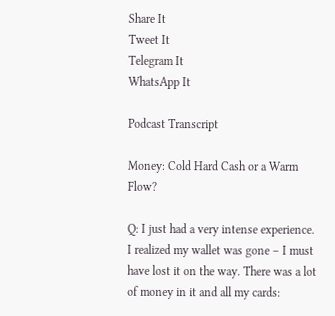Share It
Tweet It
Telegram It
WhatsApp It

Podcast Transcript

Money: Cold Hard Cash or a Warm Flow?

Q: I just had a very intense experience. I realized my wallet was gone – I must have lost it on the way. There was a lot of money in it and all my cards: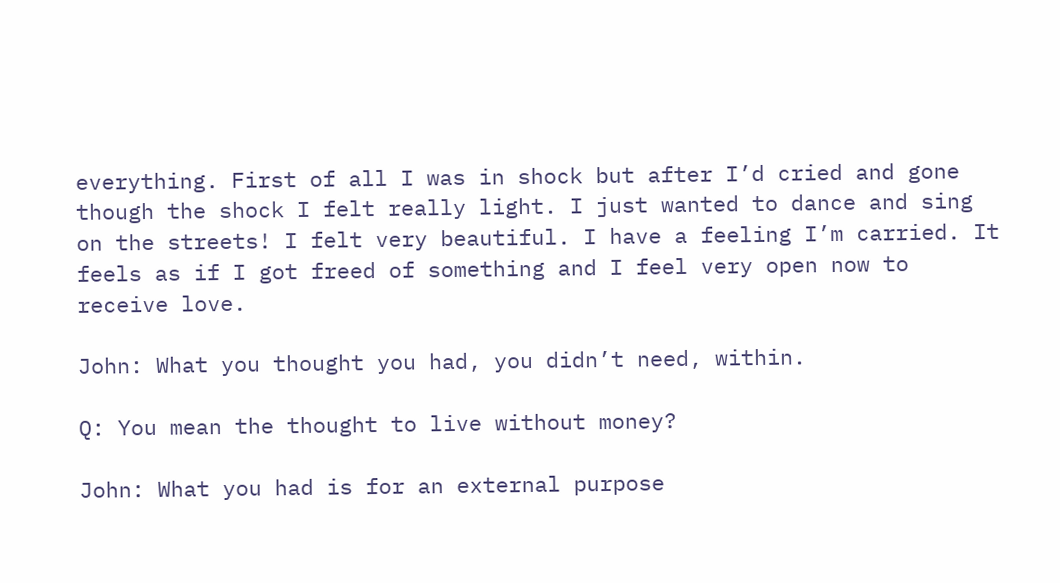everything. First of all I was in shock but after I’d cried and gone though the shock I felt really light. I just wanted to dance and sing on the streets! I felt very beautiful. I have a feeling I’m carried. It feels as if I got freed of something and I feel very open now to receive love.

John: What you thought you had, you didn’t need, within.

Q: You mean the thought to live without money?

John: What you had is for an external purpose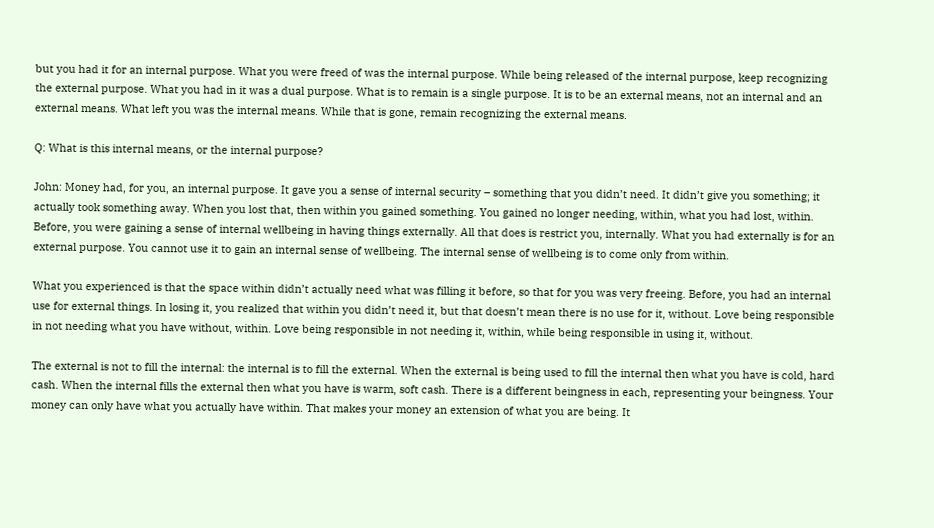but you had it for an internal purpose. What you were freed of was the internal purpose. While being released of the internal purpose, keep recognizing the external purpose. What you had in it was a dual purpose. What is to remain is a single purpose. It is to be an external means, not an internal and an external means. What left you was the internal means. While that is gone, remain recognizing the external means.

Q: What is this internal means, or the internal purpose?

John: Money had, for you, an internal purpose. It gave you a sense of internal security – something that you didn’t need. It didn’t give you something; it actually took something away. When you lost that, then within you gained something. You gained no longer needing, within, what you had lost, within. Before, you were gaining a sense of internal wellbeing in having things externally. All that does is restrict you, internally. What you had externally is for an external purpose. You cannot use it to gain an internal sense of wellbeing. The internal sense of wellbeing is to come only from within.

What you experienced is that the space within didn’t actually need what was filling it before, so that for you was very freeing. Before, you had an internal use for external things. In losing it, you realized that within you didn’t need it, but that doesn’t mean there is no use for it, without. Love being responsible in not needing what you have without, within. Love being responsible in not needing it, within, while being responsible in using it, without.

The external is not to fill the internal: the internal is to fill the external. When the external is being used to fill the internal then what you have is cold, hard cash. When the internal fills the external then what you have is warm, soft cash. There is a different beingness in each, representing your beingness. Your money can only have what you actually have within. That makes your money an extension of what you are being. It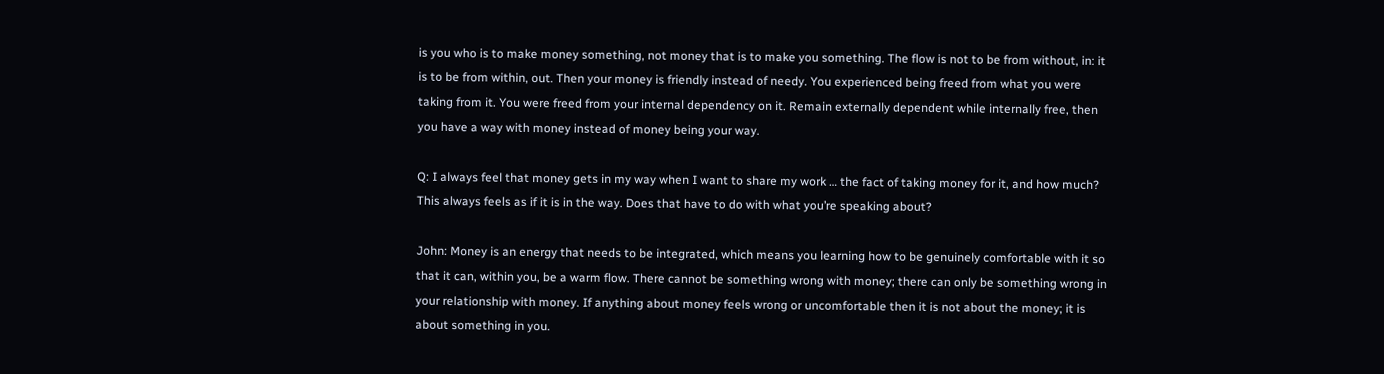is you who is to make money something, not money that is to make you something. The flow is not to be from without, in: it is to be from within, out. Then your money is friendly instead of needy. You experienced being freed from what you were taking from it. You were freed from your internal dependency on it. Remain externally dependent while internally free, then you have a way with money instead of money being your way.

Q: I always feel that money gets in my way when I want to share my work … the fact of taking money for it, and how much? This always feels as if it is in the way. Does that have to do with what you’re speaking about?

John: Money is an energy that needs to be integrated, which means you learning how to be genuinely comfortable with it so that it can, within you, be a warm flow. There cannot be something wrong with money; there can only be something wrong in your relationship with money. If anything about money feels wrong or uncomfortable then it is not about the money; it is about something in you.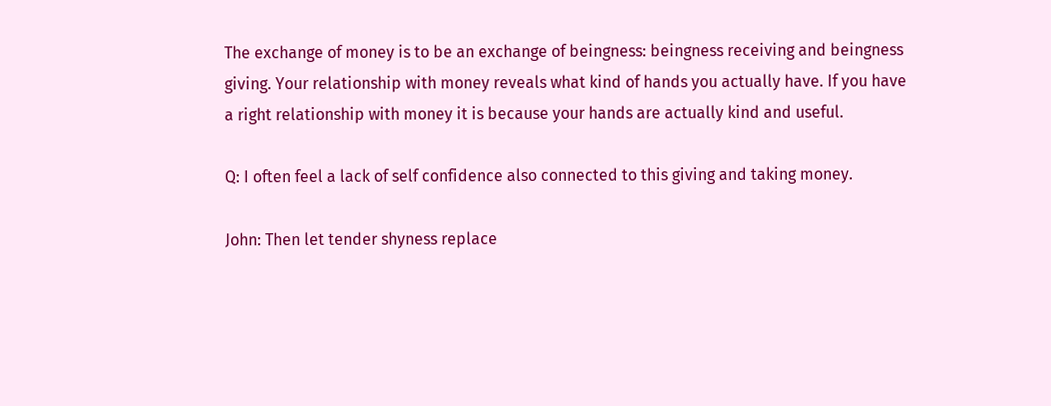The exchange of money is to be an exchange of beingness: beingness receiving and beingness giving. Your relationship with money reveals what kind of hands you actually have. If you have a right relationship with money it is because your hands are actually kind and useful.

Q: I often feel a lack of self confidence also connected to this giving and taking money.

John: Then let tender shyness replace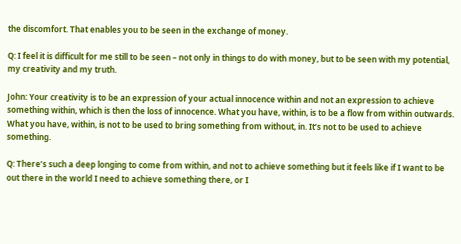the discomfort. That enables you to be seen in the exchange of money.

Q: I feel it is difficult for me still to be seen – not only in things to do with money, but to be seen with my potential, my creativity and my truth.

John: Your creativity is to be an expression of your actual innocence within and not an expression to achieve something within, which is then the loss of innocence. What you have, within, is to be a flow from within outwards. What you have, within, is not to be used to bring something from without, in. It’s not to be used to achieve something.

Q: There’s such a deep longing to come from within, and not to achieve something but it feels like if I want to be out there in the world I need to achieve something there, or I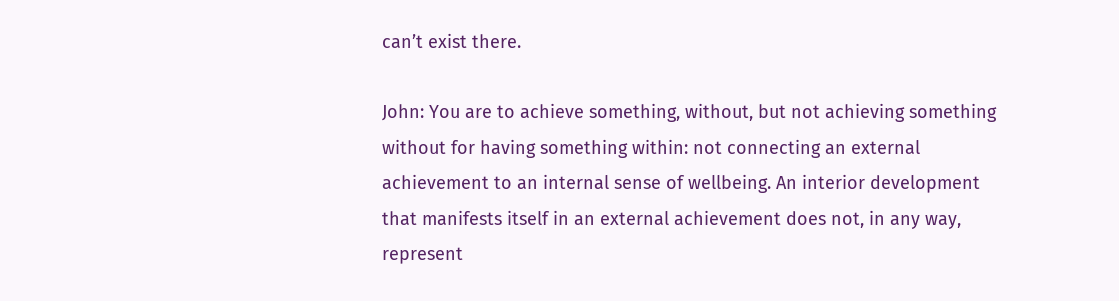can’t exist there.

John: You are to achieve something, without, but not achieving something without for having something within: not connecting an external achievement to an internal sense of wellbeing. An interior development that manifests itself in an external achievement does not, in any way, represent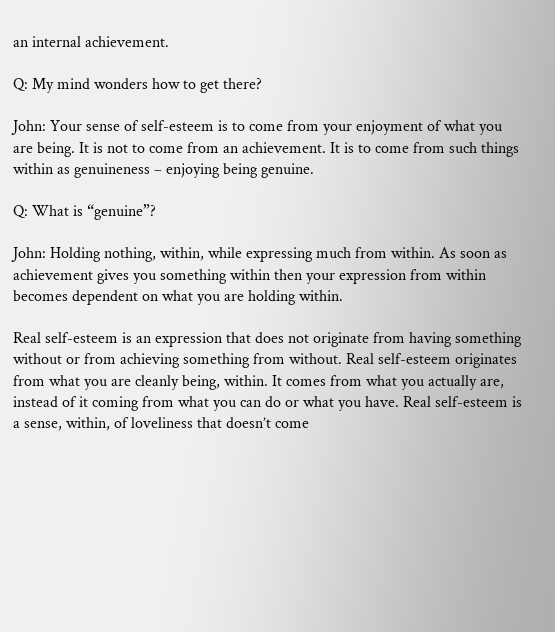an internal achievement.

Q: My mind wonders how to get there?

John: Your sense of self-esteem is to come from your enjoyment of what you are being. It is not to come from an achievement. It is to come from such things within as genuineness – enjoying being genuine.

Q: What is “genuine”?

John: Holding nothing, within, while expressing much from within. As soon as achievement gives you something within then your expression from within becomes dependent on what you are holding within.

Real self-esteem is an expression that does not originate from having something without or from achieving something from without. Real self-esteem originates from what you are cleanly being, within. It comes from what you actually are, instead of it coming from what you can do or what you have. Real self-esteem is a sense, within, of loveliness that doesn’t come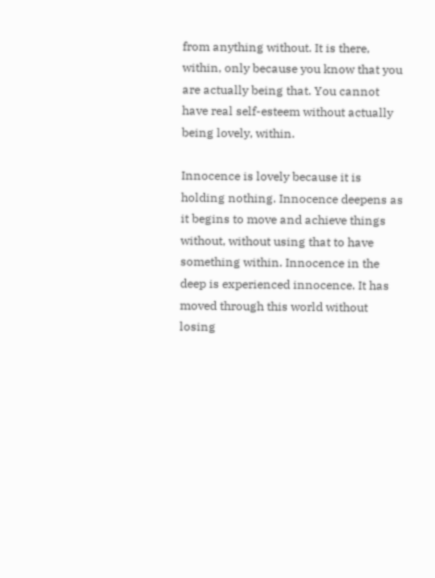from anything without. It is there, within, only because you know that you are actually being that. You cannot have real self-esteem without actually being lovely, within.

Innocence is lovely because it is holding nothing. Innocence deepens as it begins to move and achieve things without, without using that to have something within. Innocence in the deep is experienced innocence. It has moved through this world without losing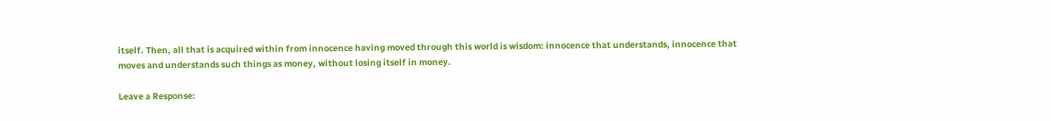itself. Then, all that is acquired within from innocence having moved through this world is wisdom: innocence that understands, innocence that moves and understands such things as money, without losing itself in money.

Leave a Response: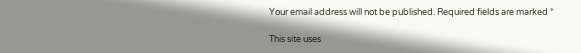Your email address will not be published. Required fields are marked *

This site uses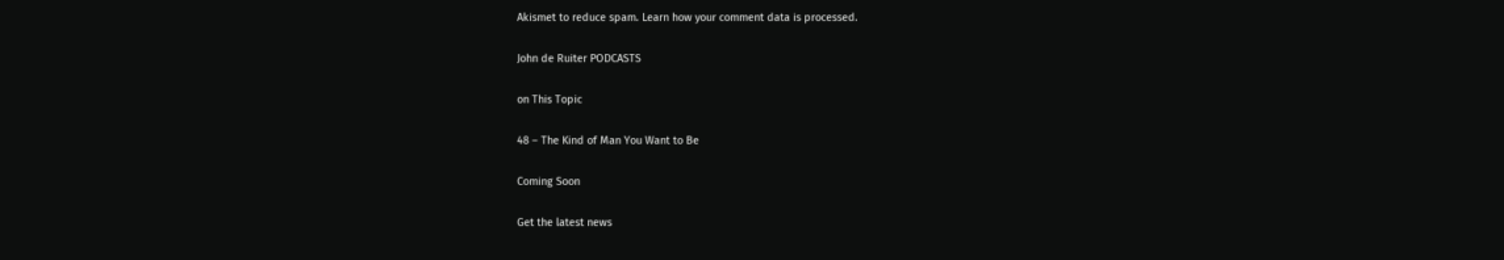Akismet to reduce spam. Learn how your comment data is processed.

John de Ruiter PODCASTS

on This Topic

48 – The Kind of Man You Want to Be

Coming Soon

Get the latest news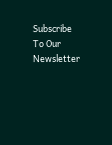Subscribe To Our Newsletter